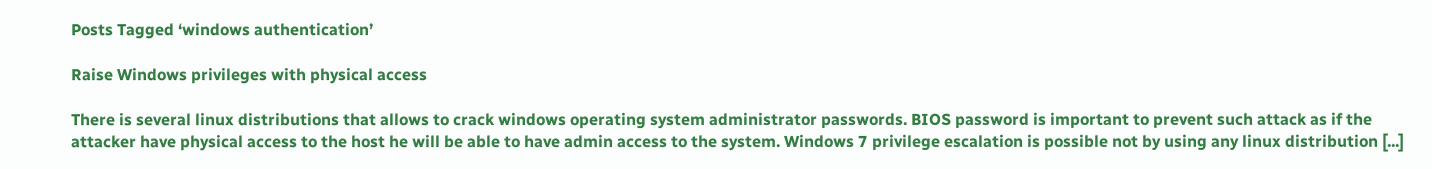Posts Tagged ‘windows authentication’

Raise Windows privileges with physical access

There is several linux distributions that allows to crack windows operating system administrator passwords. BIOS password is important to prevent such attack as if the attacker have physical access to the host he will be able to have admin access to the system. Windows 7 privilege escalation is possible not by using any linux distribution [...]